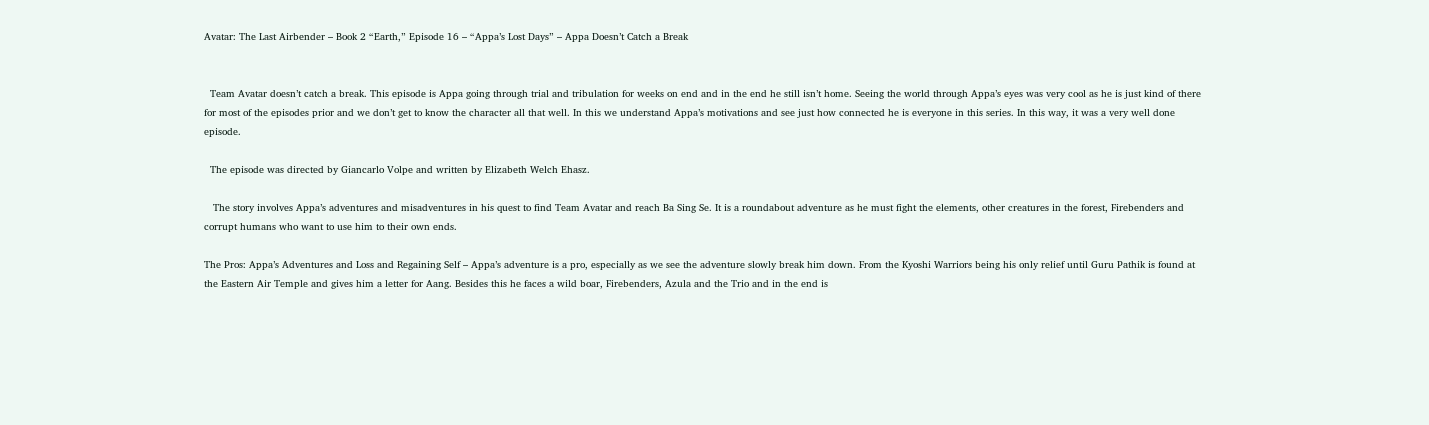Avatar: The Last Airbender – Book 2 “Earth,” Episode 16 – “Appa’s Lost Days” – Appa Doesn’t Catch a Break


  Team Avatar doesn’t catch a break. This episode is Appa going through trial and tribulation for weeks on end and in the end he still isn’t home. Seeing the world through Appa’s eyes was very cool as he is just kind of there for most of the episodes prior and we don’t get to know the character all that well. In this we understand Appa’s motivations and see just how connected he is everyone in this series. In this way, it was a very well done episode.

  The episode was directed by Giancarlo Volpe and written by Elizabeth Welch Ehasz.

   The story involves Appa’s adventures and misadventures in his quest to find Team Avatar and reach Ba Sing Se. It is a roundabout adventure as he must fight the elements, other creatures in the forest, Firebenders and corrupt humans who want to use him to their own ends.

The Pros: Appa’s Adventures and Loss and Regaining Self – Appa’s adventure is a pro, especially as we see the adventure slowly break him down. From the Kyoshi Warriors being his only relief until Guru Pathik is found at the Eastern Air Temple and gives him a letter for Aang. Besides this he faces a wild boar, Firebenders, Azula and the Trio and in the end is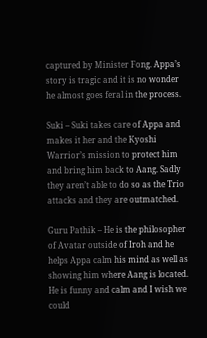captured by Minister Fong. Appa’s story is tragic and it is no wonder he almost goes feral in the process.

Suki – Suki takes care of Appa and makes it her and the Kyoshi Warrior’s mission to protect him and bring him back to Aang. Sadly they aren’t able to do so as the Trio attacks and they are outmatched.

Guru Pathik – He is the philosopher of Avatar outside of Iroh and he helps Appa calm his mind as well as showing him where Aang is located. He is funny and calm and I wish we could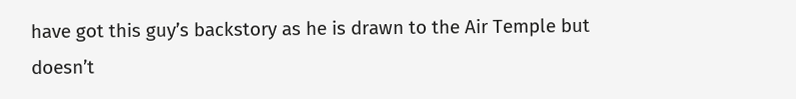have got this guy’s backstory as he is drawn to the Air Temple but doesn’t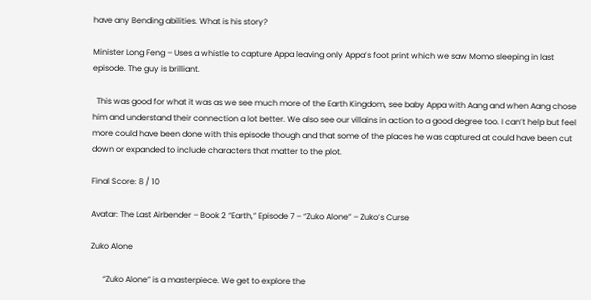have any Bending abilities. What is his story?

Minister Long Feng – Uses a whistle to capture Appa leaving only Appa’s foot print which we saw Momo sleeping in last episode. The guy is brilliant.

  This was good for what it was as we see much more of the Earth Kingdom, see baby Appa with Aang and when Aang chose him and understand their connection a lot better. We also see our villains in action to a good degree too. I can’t help but feel more could have been done with this episode though and that some of the places he was captured at could have been cut down or expanded to include characters that matter to the plot.

Final Score: 8 / 10

Avatar: The Last Airbender – Book 2 “Earth,” Episode 7 – “Zuko Alone” – Zuko’s Curse

Zuko Alone

      “Zuko Alone” is a masterpiece. We get to explore the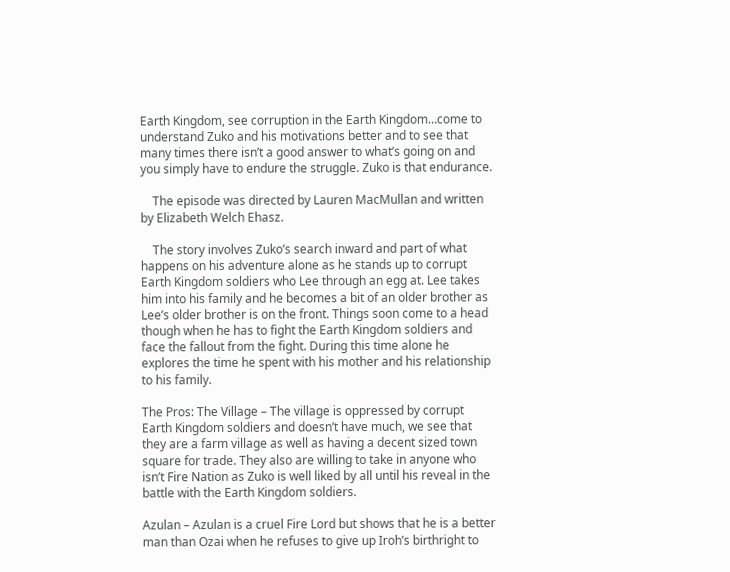Earth Kingdom, see corruption in the Earth Kingdom…come to understand Zuko and his motivations better and to see that many times there isn’t a good answer to what’s going on and you simply have to endure the struggle. Zuko is that endurance.

    The episode was directed by Lauren MacMullan and written by Elizabeth Welch Ehasz.

    The story involves Zuko’s search inward and part of what happens on his adventure alone as he stands up to corrupt Earth Kingdom soldiers who Lee through an egg at. Lee takes him into his family and he becomes a bit of an older brother as Lee’s older brother is on the front. Things soon come to a head though when he has to fight the Earth Kingdom soldiers and face the fallout from the fight. During this time alone he explores the time he spent with his mother and his relationship to his family.

The Pros: The Village – The village is oppressed by corrupt Earth Kingdom soldiers and doesn’t have much, we see that they are a farm village as well as having a decent sized town square for trade. They also are willing to take in anyone who isn’t Fire Nation as Zuko is well liked by all until his reveal in the battle with the Earth Kingdom soldiers.

Azulan – Azulan is a cruel Fire Lord but shows that he is a better man than Ozai when he refuses to give up Iroh’s birthright to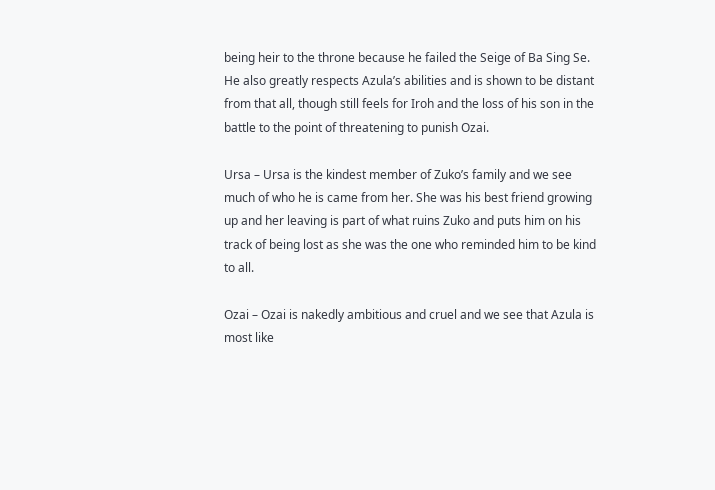being heir to the throne because he failed the Seige of Ba Sing Se. He also greatly respects Azula’s abilities and is shown to be distant from that all, though still feels for Iroh and the loss of his son in the battle to the point of threatening to punish Ozai.

Ursa – Ursa is the kindest member of Zuko’s family and we see much of who he is came from her. She was his best friend growing up and her leaving is part of what ruins Zuko and puts him on his track of being lost as she was the one who reminded him to be kind to all.

Ozai – Ozai is nakedly ambitious and cruel and we see that Azula is most like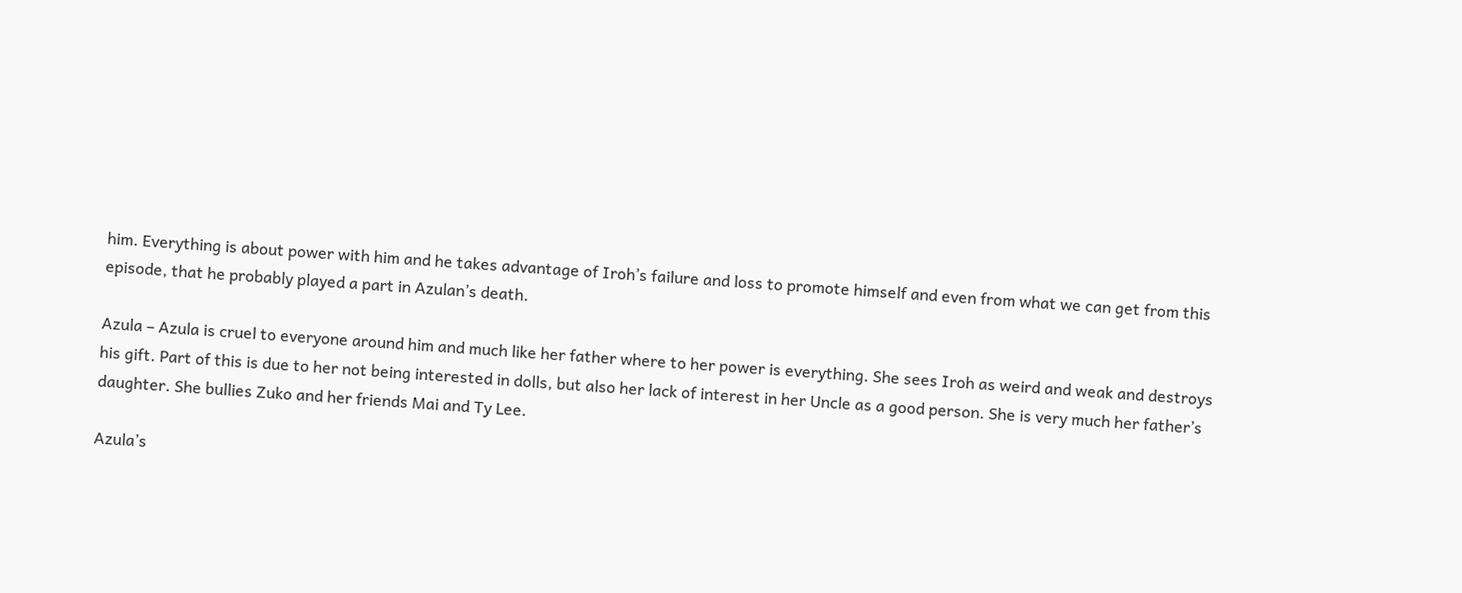him. Everything is about power with him and he takes advantage of Iroh’s failure and loss to promote himself and even from what we can get from this episode, that he probably played a part in Azulan’s death.

Azula – Azula is cruel to everyone around him and much like her father where to her power is everything. She sees Iroh as weird and weak and destroys his gift. Part of this is due to her not being interested in dolls, but also her lack of interest in her Uncle as a good person. She is very much her father’s daughter. She bullies Zuko and her friends Mai and Ty Lee.

Azula’s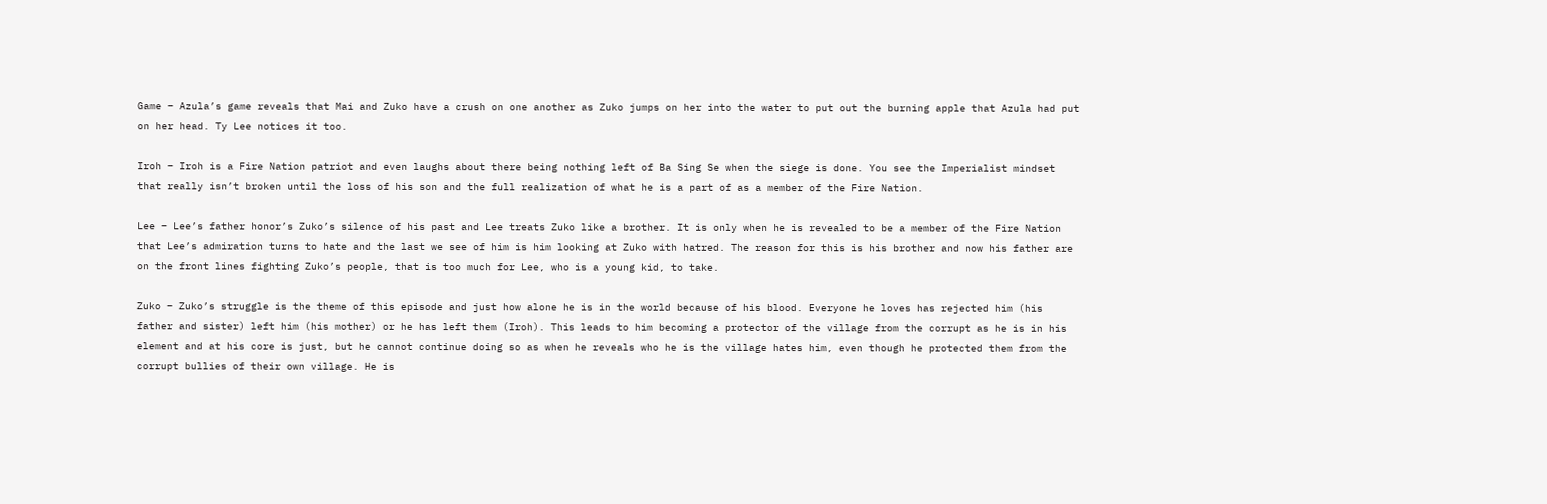Game – Azula’s game reveals that Mai and Zuko have a crush on one another as Zuko jumps on her into the water to put out the burning apple that Azula had put on her head. Ty Lee notices it too.

Iroh – Iroh is a Fire Nation patriot and even laughs about there being nothing left of Ba Sing Se when the siege is done. You see the Imperialist mindset that really isn’t broken until the loss of his son and the full realization of what he is a part of as a member of the Fire Nation.

Lee – Lee’s father honor’s Zuko’s silence of his past and Lee treats Zuko like a brother. It is only when he is revealed to be a member of the Fire Nation that Lee’s admiration turns to hate and the last we see of him is him looking at Zuko with hatred. The reason for this is his brother and now his father are on the front lines fighting Zuko’s people, that is too much for Lee, who is a young kid, to take.

Zuko – Zuko’s struggle is the theme of this episode and just how alone he is in the world because of his blood. Everyone he loves has rejected him (his father and sister) left him (his mother) or he has left them (Iroh). This leads to him becoming a protector of the village from the corrupt as he is in his element and at his core is just, but he cannot continue doing so as when he reveals who he is the village hates him, even though he protected them from the corrupt bullies of their own village. He is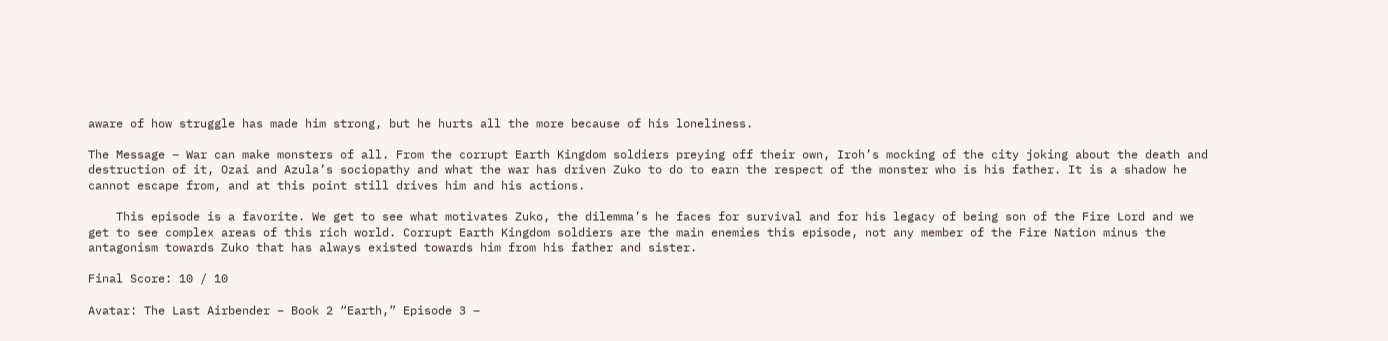aware of how struggle has made him strong, but he hurts all the more because of his loneliness.

The Message – War can make monsters of all. From the corrupt Earth Kingdom soldiers preying off their own, Iroh’s mocking of the city joking about the death and destruction of it, Ozai and Azula’s sociopathy and what the war has driven Zuko to do to earn the respect of the monster who is his father. It is a shadow he cannot escape from, and at this point still drives him and his actions.

    This episode is a favorite. We get to see what motivates Zuko, the dilemma’s he faces for survival and for his legacy of being son of the Fire Lord and we get to see complex areas of this rich world. Corrupt Earth Kingdom soldiers are the main enemies this episode, not any member of the Fire Nation minus the antagonism towards Zuko that has always existed towards him from his father and sister.

Final Score: 10 / 10

Avatar: The Last Airbender – Book 2 “Earth,” Episode 3 –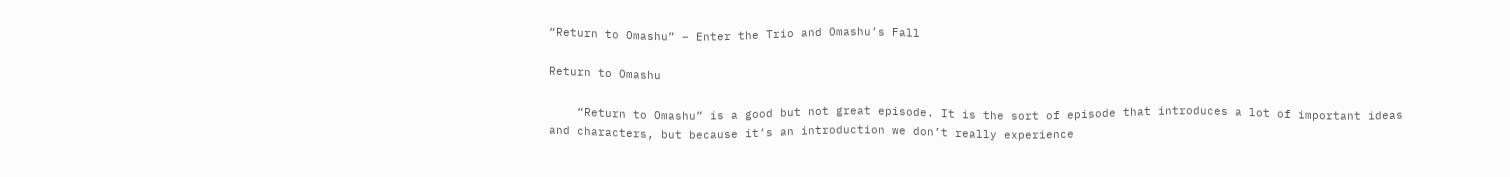“Return to Omashu” – Enter the Trio and Omashu’s Fall

Return to Omashu

    “Return to Omashu” is a good but not great episode. It is the sort of episode that introduces a lot of important ideas and characters, but because it’s an introduction we don’t really experience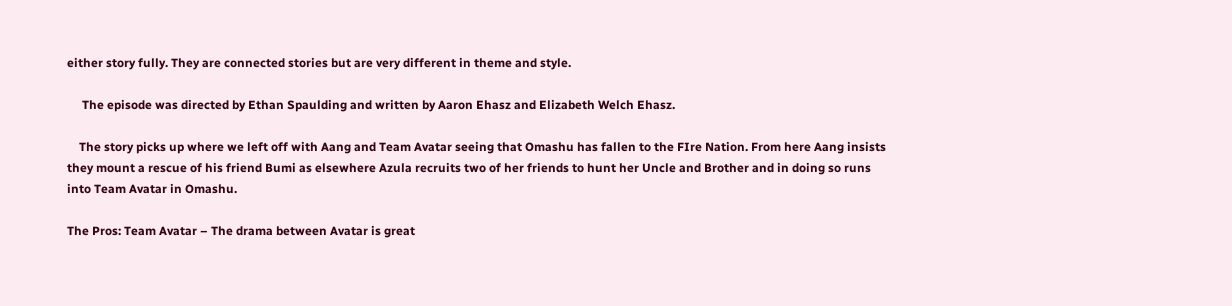either story fully. They are connected stories but are very different in theme and style.

     The episode was directed by Ethan Spaulding and written by Aaron Ehasz and Elizabeth Welch Ehasz.

    The story picks up where we left off with Aang and Team Avatar seeing that Omashu has fallen to the FIre Nation. From here Aang insists they mount a rescue of his friend Bumi as elsewhere Azula recruits two of her friends to hunt her Uncle and Brother and in doing so runs into Team Avatar in Omashu.

The Pros: Team Avatar – The drama between Avatar is great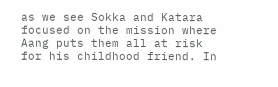as we see Sokka and Katara focused on the mission where Aang puts them all at risk for his childhood friend. In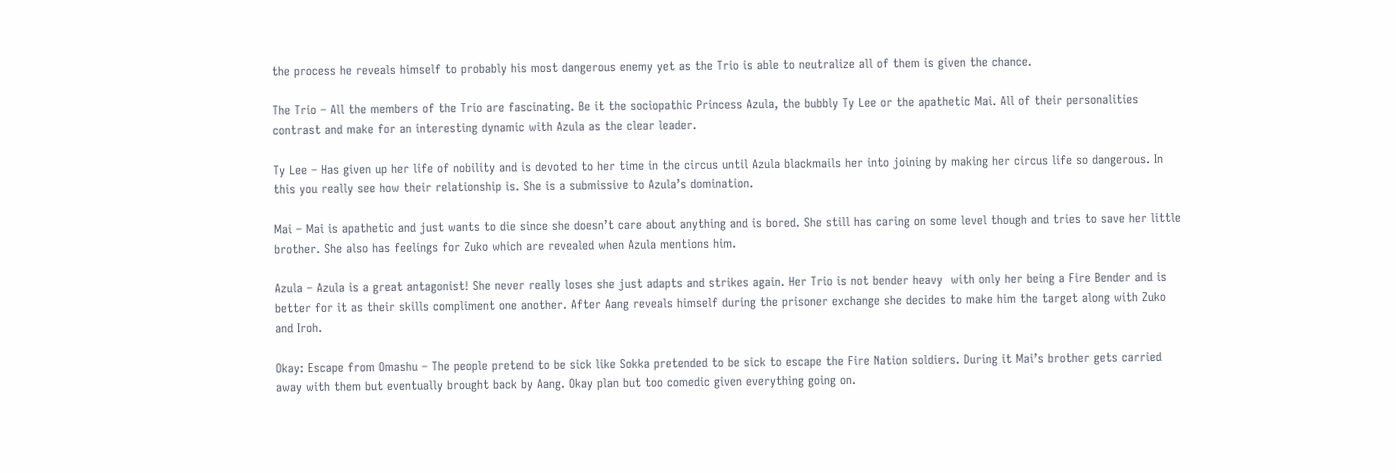the process he reveals himself to probably his most dangerous enemy yet as the Trio is able to neutralize all of them is given the chance.

The Trio – All the members of the Trio are fascinating. Be it the sociopathic Princess Azula, the bubbly Ty Lee or the apathetic Mai. All of their personalities contrast and make for an interesting dynamic with Azula as the clear leader.

Ty Lee – Has given up her life of nobility and is devoted to her time in the circus until Azula blackmails her into joining by making her circus life so dangerous. In this you really see how their relationship is. She is a submissive to Azula’s domination.

Mai – Mai is apathetic and just wants to die since she doesn’t care about anything and is bored. She still has caring on some level though and tries to save her little brother. She also has feelings for Zuko which are revealed when Azula mentions him.

Azula – Azula is a great antagonist! She never really loses she just adapts and strikes again. Her Trio is not bender heavy  with only her being a Fire Bender and is better for it as their skills compliment one another. After Aang reveals himself during the prisoner exchange she decides to make him the target along with Zuko and Iroh.

Okay: Escape from Omashu – The people pretend to be sick like Sokka pretended to be sick to escape the Fire Nation soldiers. During it Mai’s brother gets carried away with them but eventually brought back by Aang. Okay plan but too comedic given everything going on.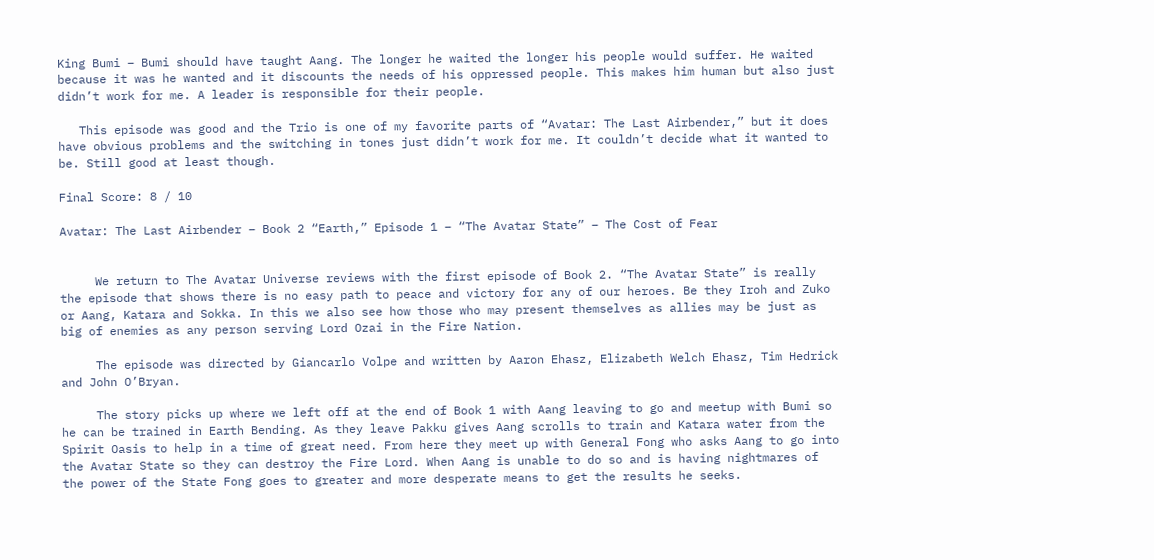King Bumi – Bumi should have taught Aang. The longer he waited the longer his people would suffer. He waited because it was he wanted and it discounts the needs of his oppressed people. This makes him human but also just didn’t work for me. A leader is responsible for their people.

   This episode was good and the Trio is one of my favorite parts of “Avatar: The Last Airbender,” but it does have obvious problems and the switching in tones just didn’t work for me. It couldn’t decide what it wanted to be. Still good at least though.

Final Score: 8 / 10

Avatar: The Last Airbender – Book 2 “Earth,” Episode 1 – “The Avatar State” – The Cost of Fear


     We return to The Avatar Universe reviews with the first episode of Book 2. “The Avatar State” is really the episode that shows there is no easy path to peace and victory for any of our heroes. Be they Iroh and Zuko or Aang, Katara and Sokka. In this we also see how those who may present themselves as allies may be just as big of enemies as any person serving Lord Ozai in the Fire Nation.

     The episode was directed by Giancarlo Volpe and written by Aaron Ehasz, Elizabeth Welch Ehasz, Tim Hedrick and John O’Bryan.

     The story picks up where we left off at the end of Book 1 with Aang leaving to go and meetup with Bumi so he can be trained in Earth Bending. As they leave Pakku gives Aang scrolls to train and Katara water from the Spirit Oasis to help in a time of great need. From here they meet up with General Fong who asks Aang to go into the Avatar State so they can destroy the Fire Lord. When Aang is unable to do so and is having nightmares of the power of the State Fong goes to greater and more desperate means to get the results he seeks.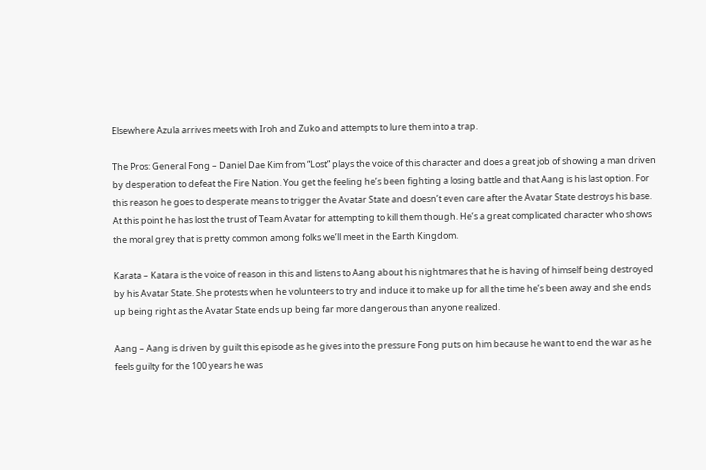Elsewhere Azula arrives meets with Iroh and Zuko and attempts to lure them into a trap.

The Pros: General Fong – Daniel Dae Kim from “Lost” plays the voice of this character and does a great job of showing a man driven by desperation to defeat the Fire Nation. You get the feeling he’s been fighting a losing battle and that Aang is his last option. For this reason he goes to desperate means to trigger the Avatar State and doesn’t even care after the Avatar State destroys his base. At this point he has lost the trust of Team Avatar for attempting to kill them though. He’s a great complicated character who shows the moral grey that is pretty common among folks we’ll meet in the Earth Kingdom.

Karata – Katara is the voice of reason in this and listens to Aang about his nightmares that he is having of himself being destroyed by his Avatar State. She protests when he volunteers to try and induce it to make up for all the time he’s been away and she ends up being right as the Avatar State ends up being far more dangerous than anyone realized.

Aang – Aang is driven by guilt this episode as he gives into the pressure Fong puts on him because he want to end the war as he feels guilty for the 100 years he was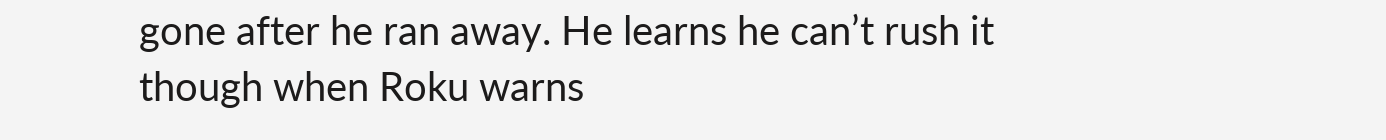gone after he ran away. He learns he can’t rush it though when Roku warns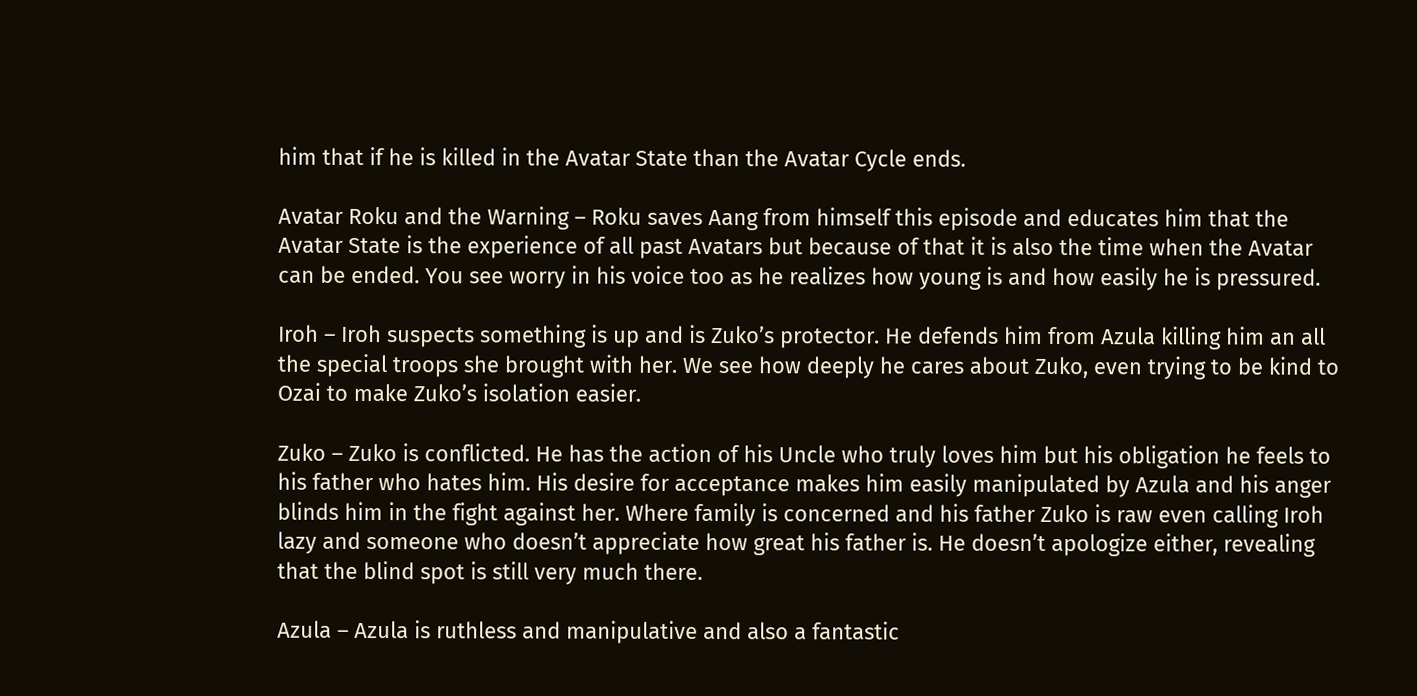him that if he is killed in the Avatar State than the Avatar Cycle ends.

Avatar Roku and the Warning – Roku saves Aang from himself this episode and educates him that the Avatar State is the experience of all past Avatars but because of that it is also the time when the Avatar can be ended. You see worry in his voice too as he realizes how young is and how easily he is pressured.

Iroh – Iroh suspects something is up and is Zuko’s protector. He defends him from Azula killing him an all the special troops she brought with her. We see how deeply he cares about Zuko, even trying to be kind to Ozai to make Zuko’s isolation easier.

Zuko – Zuko is conflicted. He has the action of his Uncle who truly loves him but his obligation he feels to his father who hates him. His desire for acceptance makes him easily manipulated by Azula and his anger blinds him in the fight against her. Where family is concerned and his father Zuko is raw even calling Iroh lazy and someone who doesn’t appreciate how great his father is. He doesn’t apologize either, revealing that the blind spot is still very much there.

Azula – Azula is ruthless and manipulative and also a fantastic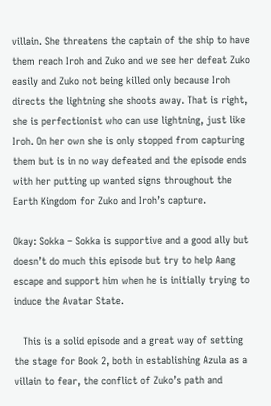villain. She threatens the captain of the ship to have them reach Iroh and Zuko and we see her defeat Zuko easily and Zuko not being killed only because Iroh directs the lightning she shoots away. That is right, she is perfectionist who can use lightning, just like Iroh. On her own she is only stopped from capturing them but is in no way defeated and the episode ends with her putting up wanted signs throughout the Earth Kingdom for Zuko and Iroh’s capture.

Okay: Sokka – Sokka is supportive and a good ally but doesn’t do much this episode but try to help Aang escape and support him when he is initially trying to induce the Avatar State.

   This is a solid episode and a great way of setting the stage for Book 2, both in establishing Azula as a villain to fear, the conflict of Zuko’s path and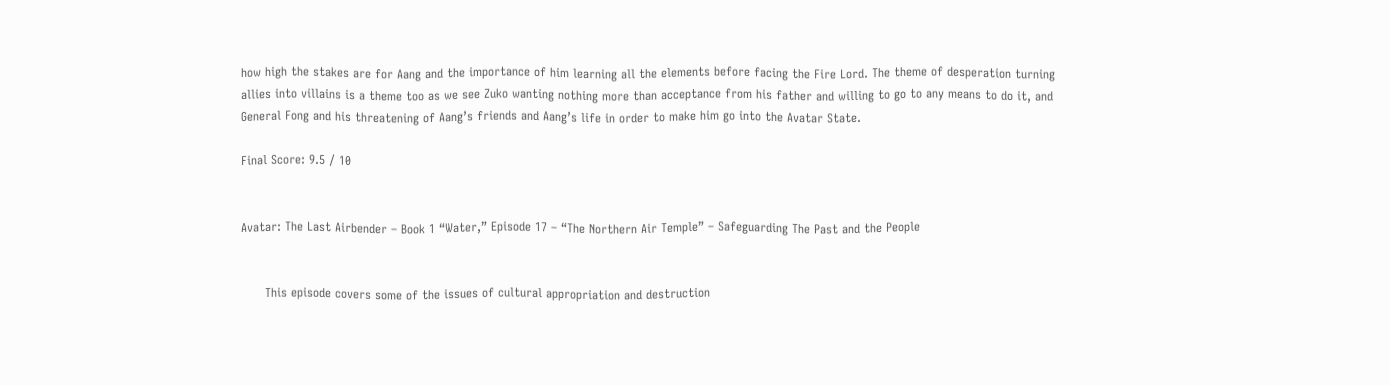how high the stakes are for Aang and the importance of him learning all the elements before facing the Fire Lord. The theme of desperation turning allies into villains is a theme too as we see Zuko wanting nothing more than acceptance from his father and willing to go to any means to do it, and General Fong and his threatening of Aang’s friends and Aang’s life in order to make him go into the Avatar State.

Final Score: 9.5 / 10


Avatar: The Last Airbender – Book 1 “Water,” Episode 17 – “The Northern Air Temple” – Safeguarding The Past and the People


      This episode covers some of the issues of cultural appropriation and destruction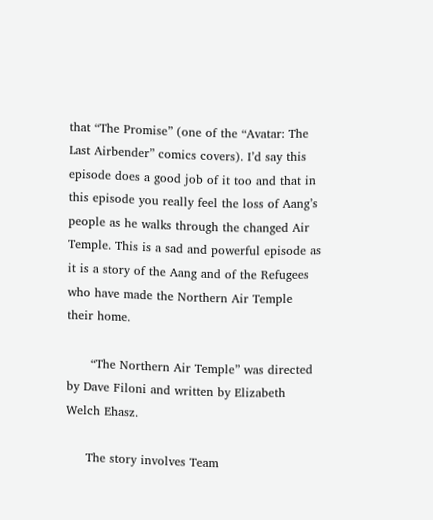that “The Promise” (one of the “Avatar: The Last Airbender” comics covers). I’d say this episode does a good job of it too and that in this episode you really feel the loss of Aang’s people as he walks through the changed Air Temple. This is a sad and powerful episode as it is a story of the Aang and of the Refugees who have made the Northern Air Temple their home.

      “The Northern Air Temple” was directed by Dave Filoni and written by Elizabeth Welch Ehasz.

     The story involves Team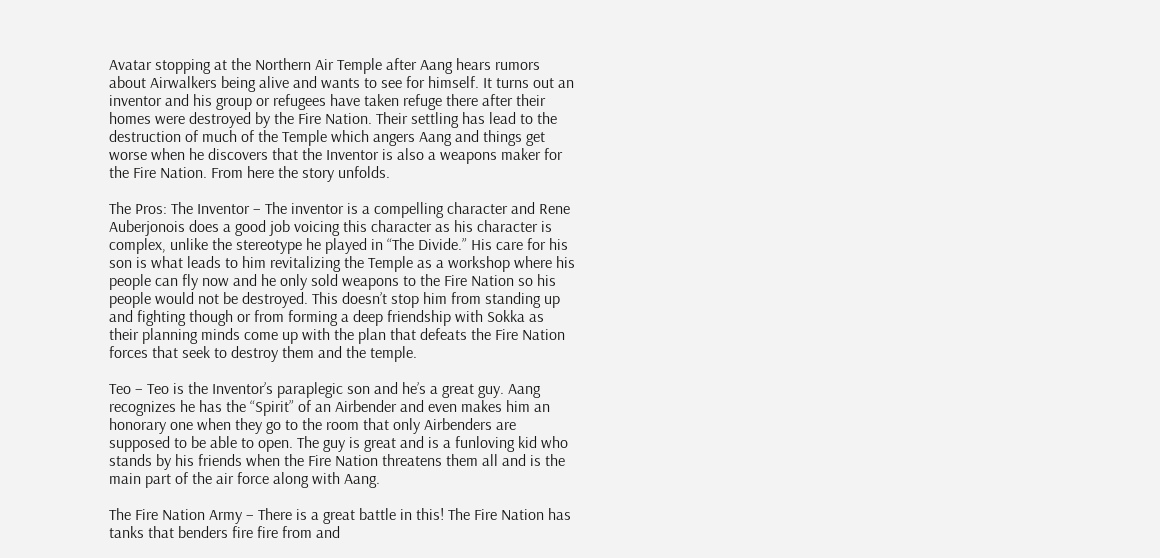Avatar stopping at the Northern Air Temple after Aang hears rumors about Airwalkers being alive and wants to see for himself. It turns out an inventor and his group or refugees have taken refuge there after their homes were destroyed by the Fire Nation. Their settling has lead to the destruction of much of the Temple which angers Aang and things get worse when he discovers that the Inventor is also a weapons maker for the Fire Nation. From here the story unfolds.

The Pros: The Inventor – The inventor is a compelling character and Rene Auberjonois does a good job voicing this character as his character is complex, unlike the stereotype he played in “The Divide.” His care for his son is what leads to him revitalizing the Temple as a workshop where his people can fly now and he only sold weapons to the Fire Nation so his people would not be destroyed. This doesn’t stop him from standing up and fighting though or from forming a deep friendship with Sokka as their planning minds come up with the plan that defeats the Fire Nation forces that seek to destroy them and the temple.

Teo – Teo is the Inventor’s paraplegic son and he’s a great guy. Aang recognizes he has the “Spirit” of an Airbender and even makes him an honorary one when they go to the room that only Airbenders are supposed to be able to open. The guy is great and is a funloving kid who stands by his friends when the Fire Nation threatens them all and is the main part of the air force along with Aang.

The Fire Nation Army – There is a great battle in this! The Fire Nation has tanks that benders fire fire from and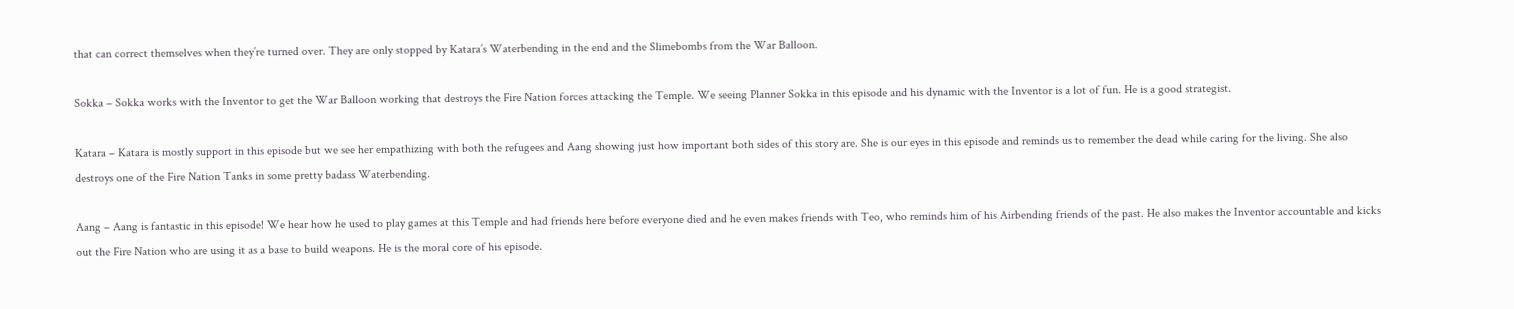that can correct themselves when they’re turned over. They are only stopped by Katara’s Waterbending in the end and the Slimebombs from the War Balloon.

Sokka – Sokka works with the Inventor to get the War Balloon working that destroys the Fire Nation forces attacking the Temple. We seeing Planner Sokka in this episode and his dynamic with the Inventor is a lot of fun. He is a good strategist.

Katara – Katara is mostly support in this episode but we see her empathizing with both the refugees and Aang showing just how important both sides of this story are. She is our eyes in this episode and reminds us to remember the dead while caring for the living. She also destroys one of the Fire Nation Tanks in some pretty badass Waterbending.

Aang – Aang is fantastic in this episode! We hear how he used to play games at this Temple and had friends here before everyone died and he even makes friends with Teo, who reminds him of his Airbending friends of the past. He also makes the Inventor accountable and kicks out the Fire Nation who are using it as a base to build weapons. He is the moral core of his episode.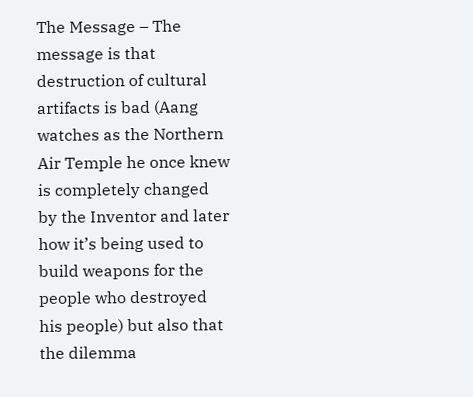The Message – The message is that destruction of cultural artifacts is bad (Aang watches as the Northern Air Temple he once knew is completely changed by the Inventor and later how it’s being used to build weapons for the people who destroyed his people) but also that the dilemma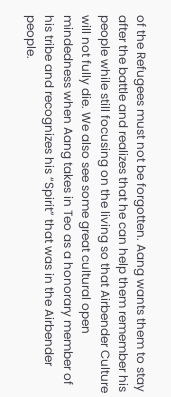of the Refugees must not be forgotten. Aang wants them to stay after the battle and realizes that he can help them remember his people while still focusing on the living so that Airbender Culture will not fully die. We also see some great cultural open mindedness when Aang takes in Teo as a honorary member of his tribe and recognizes his “Spirit” that was in the Airbender people.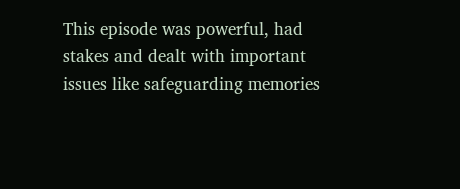This episode was powerful, had stakes and dealt with important issues like safeguarding memories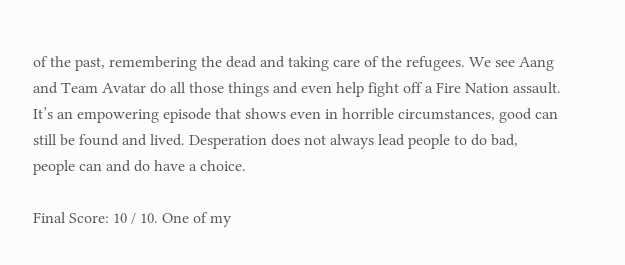of the past, remembering the dead and taking care of the refugees. We see Aang and Team Avatar do all those things and even help fight off a Fire Nation assault. It’s an empowering episode that shows even in horrible circumstances, good can still be found and lived. Desperation does not always lead people to do bad, people can and do have a choice.

Final Score: 10 / 10. One of my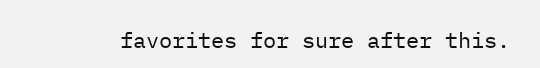favorites for sure after this.